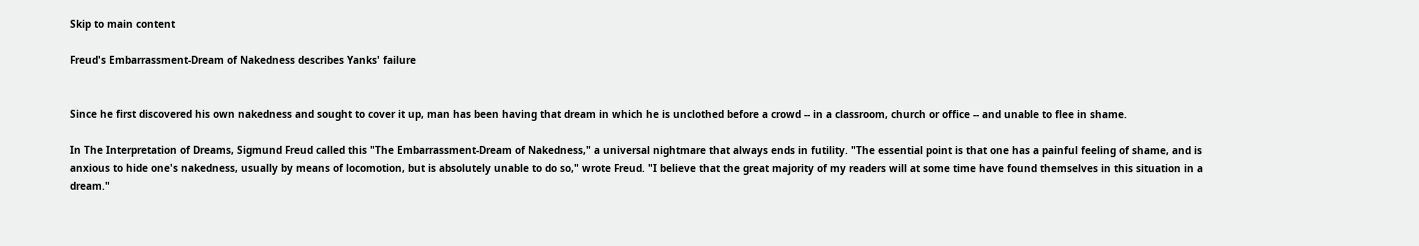Skip to main content

Freud's Embarrassment-Dream of Nakedness describes Yanks' failure


Since he first discovered his own nakedness and sought to cover it up, man has been having that dream in which he is unclothed before a crowd -- in a classroom, church or office -- and unable to flee in shame.

In The Interpretation of Dreams, Sigmund Freud called this "The Embarrassment-Dream of Nakedness," a universal nightmare that always ends in futility. "The essential point is that one has a painful feeling of shame, and is anxious to hide one's nakedness, usually by means of locomotion, but is absolutely unable to do so," wrote Freud. "I believe that the great majority of my readers will at some time have found themselves in this situation in a dream."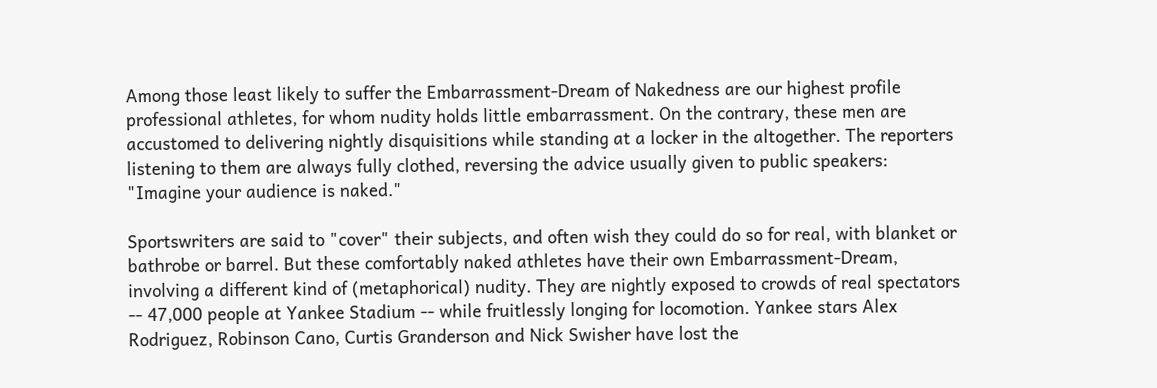Among those least likely to suffer the Embarrassment-Dream of Nakedness are our highest profile professional athletes, for whom nudity holds little embarrassment. On the contrary, these men are accustomed to delivering nightly disquisitions while standing at a locker in the altogether. The reporters listening to them are always fully clothed, reversing the advice usually given to public speakers: "Imagine your audience is naked."

Sportswriters are said to "cover" their subjects, and often wish they could do so for real, with blanket or bathrobe or barrel. But these comfortably naked athletes have their own Embarrassment-Dream, involving a different kind of (metaphorical) nudity. They are nightly exposed to crowds of real spectators -- 47,000 people at Yankee Stadium -- while fruitlessly longing for locomotion. Yankee stars Alex Rodriguez, Robinson Cano, Curtis Granderson and Nick Swisher have lost the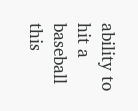ability to hit a baseball this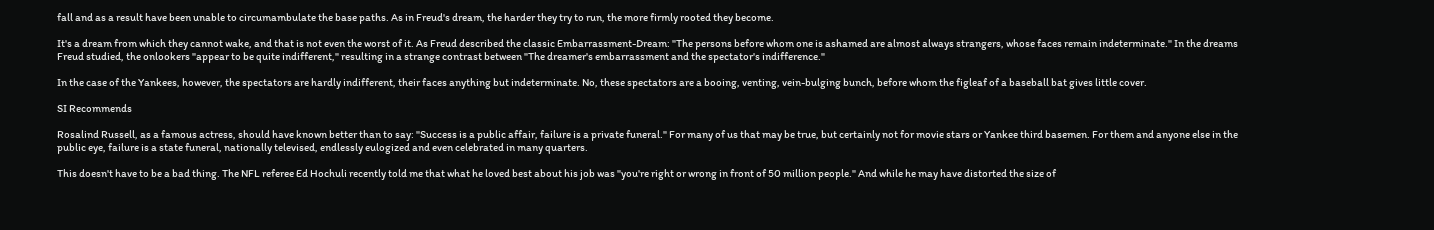fall and as a result have been unable to circumambulate the base paths. As in Freud's dream, the harder they try to run, the more firmly rooted they become.

It's a dream from which they cannot wake, and that is not even the worst of it. As Freud described the classic Embarrassment-Dream: "The persons before whom one is ashamed are almost always strangers, whose faces remain indeterminate." In the dreams Freud studied, the onlookers "appear to be quite indifferent," resulting in a strange contrast between "The dreamer's embarrassment and the spectator's indifference."

In the case of the Yankees, however, the spectators are hardly indifferent, their faces anything but indeterminate. No, these spectators are a booing, venting, vein-bulging bunch, before whom the figleaf of a baseball bat gives little cover.

SI Recommends

Rosalind Russell, as a famous actress, should have known better than to say: "Success is a public affair, failure is a private funeral." For many of us that may be true, but certainly not for movie stars or Yankee third basemen. For them and anyone else in the public eye, failure is a state funeral, nationally televised, endlessly eulogized and even celebrated in many quarters.

This doesn't have to be a bad thing. The NFL referee Ed Hochuli recently told me that what he loved best about his job was "you're right or wrong in front of 50 million people." And while he may have distorted the size of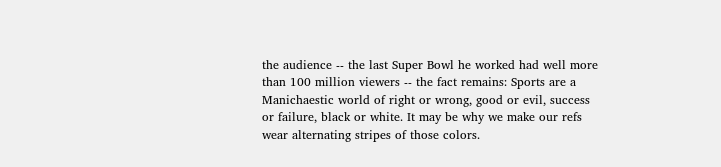the audience -- the last Super Bowl he worked had well more than 100 million viewers -- the fact remains: Sports are a Manichaestic world of right or wrong, good or evil, success or failure, black or white. It may be why we make our refs wear alternating stripes of those colors.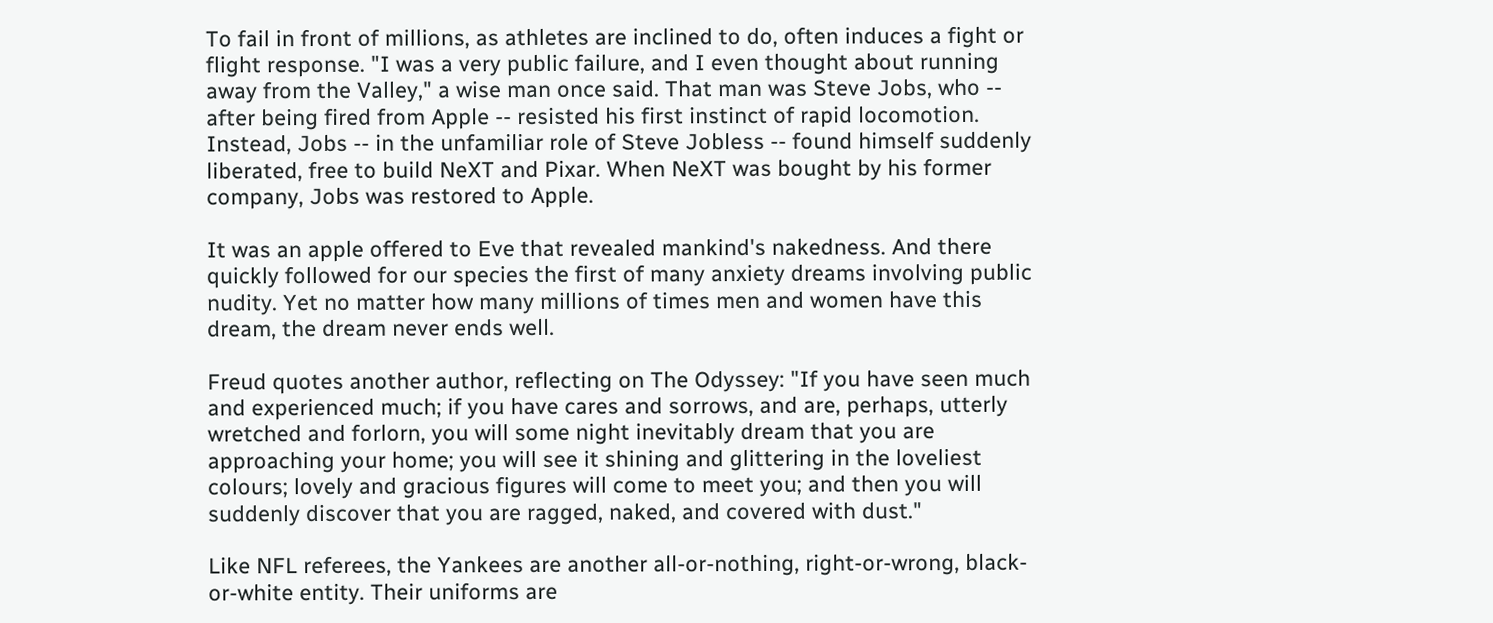To fail in front of millions, as athletes are inclined to do, often induces a fight or flight response. "I was a very public failure, and I even thought about running away from the Valley," a wise man once said. That man was Steve Jobs, who -- after being fired from Apple -- resisted his first instinct of rapid locomotion. Instead, Jobs -- in the unfamiliar role of Steve Jobless -- found himself suddenly liberated, free to build NeXT and Pixar. When NeXT was bought by his former company, Jobs was restored to Apple.

It was an apple offered to Eve that revealed mankind's nakedness. And there quickly followed for our species the first of many anxiety dreams involving public nudity. Yet no matter how many millions of times men and women have this dream, the dream never ends well.

Freud quotes another author, reflecting on The Odyssey: "If you have seen much and experienced much; if you have cares and sorrows, and are, perhaps, utterly wretched and forlorn, you will some night inevitably dream that you are approaching your home; you will see it shining and glittering in the loveliest colours; lovely and gracious figures will come to meet you; and then you will suddenly discover that you are ragged, naked, and covered with dust."

Like NFL referees, the Yankees are another all-or-nothing, right-or-wrong, black-or-white entity. Their uniforms are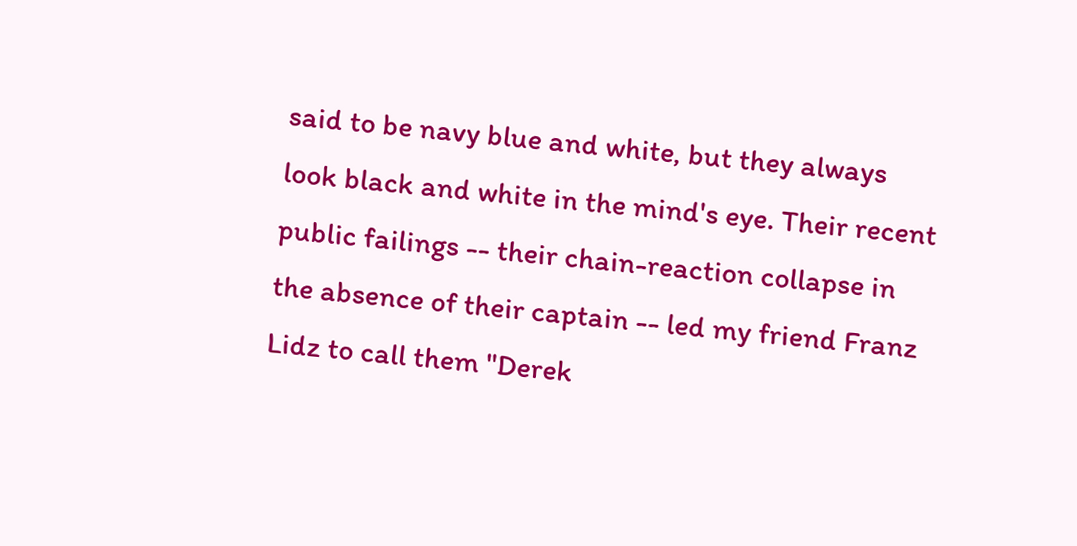said to be navy blue and white, but they always look black and white in the mind's eye. Their recent public failings -- their chain-reaction collapse in the absence of their captain -- led my friend Franz Lidz to call them "Derek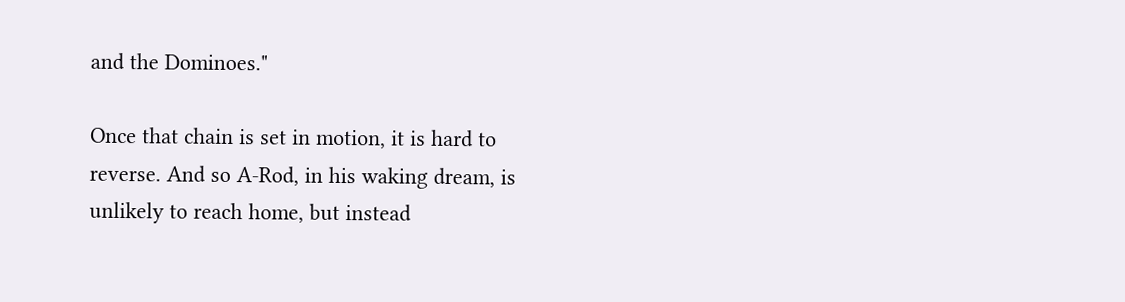and the Dominoes."

Once that chain is set in motion, it is hard to reverse. And so A-Rod, in his waking dream, is unlikely to reach home, but instead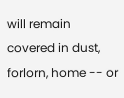will remain covered in dust, forlorn, home -- or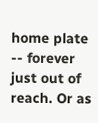home plate -- forever just out of reach. Or as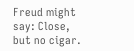Freud might say: Close, but no cigar.